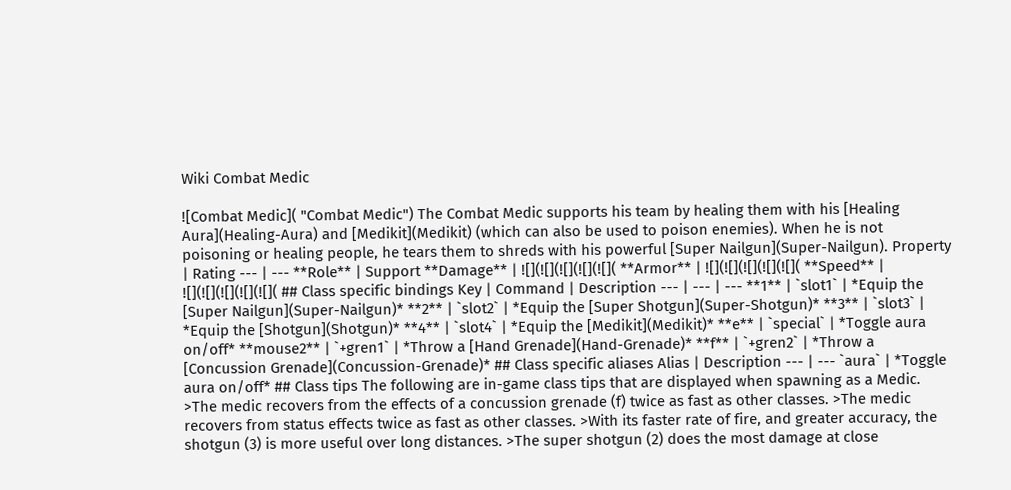Wiki Combat Medic

![Combat Medic]( "Combat Medic") The Combat Medic supports his team by healing them with his [Healing Aura](Healing-Aura) and [Medikit](Medikit) (which can also be used to poison enemies). When he is not poisoning or healing people, he tears them to shreds with his powerful [Super Nailgun](Super-Nailgun). Property | Rating --- | --- **Role** | Support **Damage** | ![](![](![](![](![]( **Armor** | ![](![](![](![](![]( **Speed** | ![](![](![](![](![]( ## Class specific bindings Key | Command | Description --- | --- | --- **1** | `slot1` | *Equip the [Super Nailgun](Super-Nailgun)* **2** | `slot2` | *Equip the [Super Shotgun](Super-Shotgun)* **3** | `slot3` | *Equip the [Shotgun](Shotgun)* **4** | `slot4` | *Equip the [Medikit](Medikit)* **e** | `special` | *Toggle aura on/off* **mouse2** | `+gren1` | *Throw a [Hand Grenade](Hand-Grenade)* **f** | `+gren2` | *Throw a [Concussion Grenade](Concussion-Grenade)* ## Class specific aliases Alias | Description --- | --- `aura` | *Toggle aura on/off* ## Class tips The following are in-game class tips that are displayed when spawning as a Medic. >The medic recovers from the effects of a concussion grenade (f) twice as fast as other classes. >The medic recovers from status effects twice as fast as other classes. >With its faster rate of fire, and greater accuracy, the shotgun (3) is more useful over long distances. >The super shotgun (2) does the most damage at close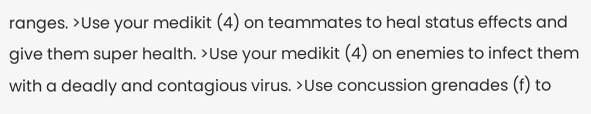ranges. >Use your medikit (4) on teammates to heal status effects and give them super health. >Use your medikit (4) on enemies to infect them with a deadly and contagious virus. >Use concussion grenades (f) to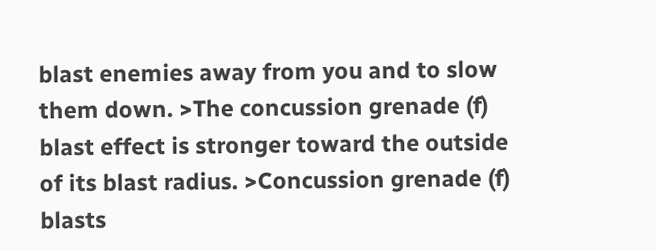blast enemies away from you and to slow them down. >The concussion grenade (f) blast effect is stronger toward the outside of its blast radius. >Concussion grenade (f) blasts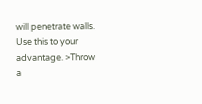will penetrate walls. Use this to your advantage. >Throw a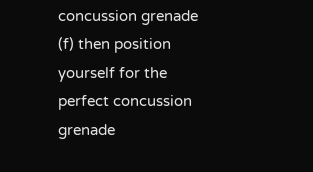concussion grenade (f) then position yourself for the perfect concussion grenade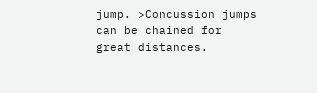jump. >Concussion jumps can be chained for great distances.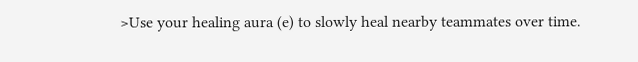>Use your healing aura (e) to slowly heal nearby teammates over time.